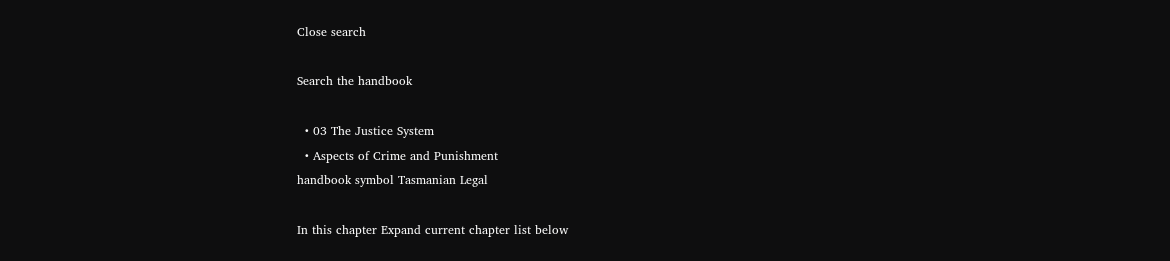Close search

Search the handbook

  • 03 The Justice System
  • Aspects of Crime and Punishment
handbook symbol Tasmanian Legal

In this chapter Expand current chapter list below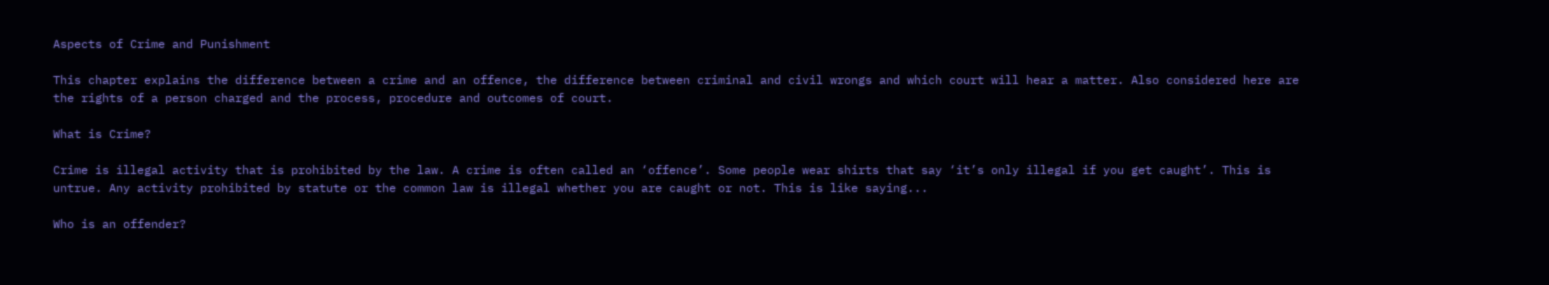Aspects of Crime and Punishment

This chapter explains the difference between a crime and an offence, the difference between criminal and civil wrongs and which court will hear a matter. Also considered here are the rights of a person charged and the process, procedure and outcomes of court.

What is Crime?

Crime is illegal activity that is prohibited by the law. A crime is often called an ‘offence’. Some people wear shirts that say ‘it’s only illegal if you get caught’. This is untrue. Any activity prohibited by statute or the common law is illegal whether you are caught or not. This is like saying...

Who is an offender?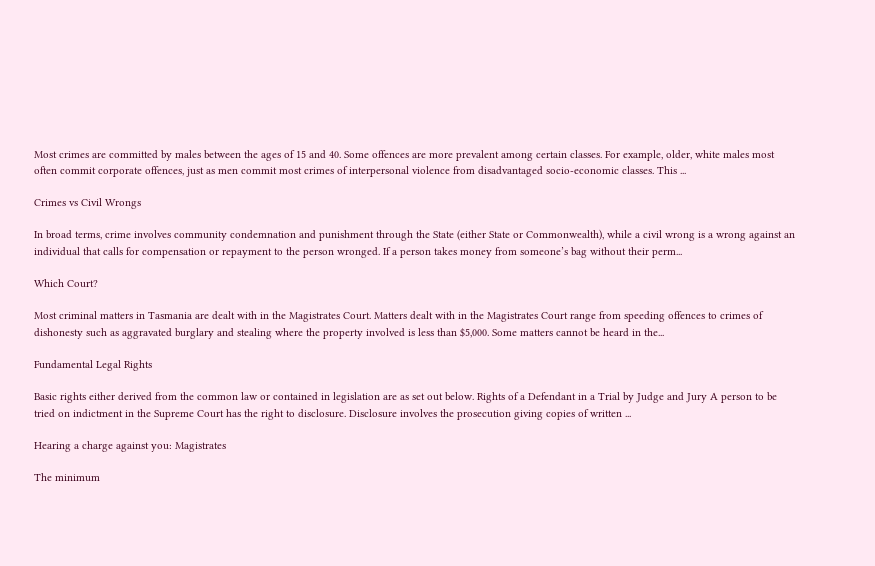Most crimes are committed by males between the ages of 15 and 40. Some offences are more prevalent among certain classes. For example, older, white males most often commit corporate offences, just as men commit most crimes of interpersonal violence from disadvantaged socio-economic classes. This ...

Crimes vs Civil Wrongs

In broad terms, crime involves community condemnation and punishment through the State (either State or Commonwealth), while a civil wrong is a wrong against an individual that calls for compensation or repayment to the person wronged. If a person takes money from someone’s bag without their perm...

Which Court?

Most criminal matters in Tasmania are dealt with in the Magistrates Court. Matters dealt with in the Magistrates Court range from speeding offences to crimes of dishonesty such as aggravated burglary and stealing where the property involved is less than $5,000. Some matters cannot be heard in the...

Fundamental Legal Rights

Basic rights either derived from the common law or contained in legislation are as set out below. Rights of a Defendant in a Trial by Judge and Jury A person to be tried on indictment in the Supreme Court has the right to disclosure. Disclosure involves the prosecution giving copies of written ...

Hearing a charge against you: Magistrates

The minimum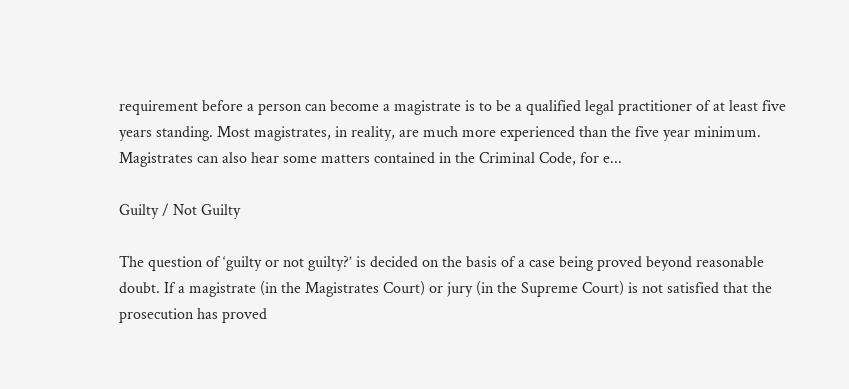requirement before a person can become a magistrate is to be a qualified legal practitioner of at least five years standing. Most magistrates, in reality, are much more experienced than the five year minimum. Magistrates can also hear some matters contained in the Criminal Code, for e...

Guilty / Not Guilty

The question of ‘guilty or not guilty?’ is decided on the basis of a case being proved beyond reasonable doubt. If a magistrate (in the Magistrates Court) or jury (in the Supreme Court) is not satisfied that the prosecution has proved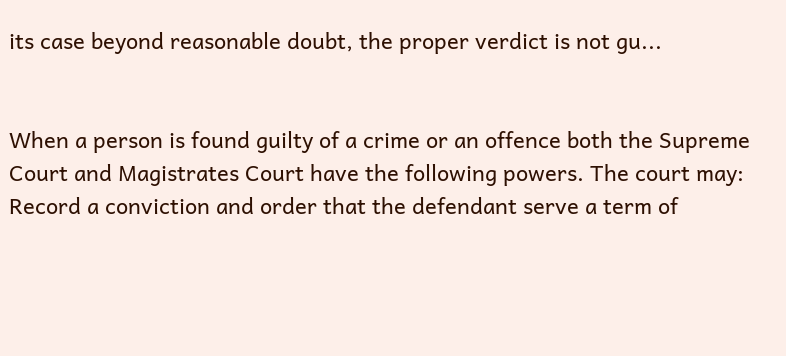its case beyond reasonable doubt, the proper verdict is not gu...


When a person is found guilty of a crime or an offence both the Supreme Court and Magistrates Court have the following powers. The court may: Record a conviction and order that the defendant serve a term of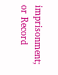imprisonment; or Record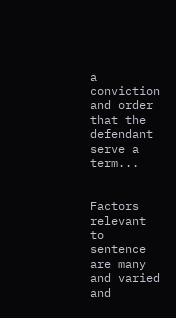a conviction and order that the defendant serve a term...


Factors relevant to sentence are many and varied and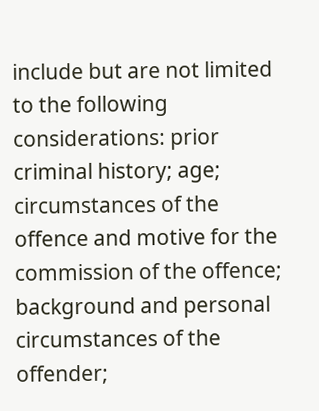include but are not limited to the following considerations: prior criminal history; age; circumstances of the offence and motive for the commission of the offence; background and personal circumstances of the offender;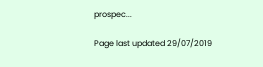prospec...

Page last updated 29/07/2019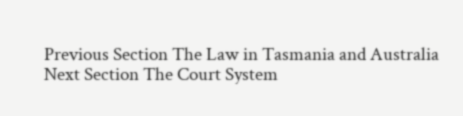Previous Section The Law in Tasmania and Australia
Next Section The Court System